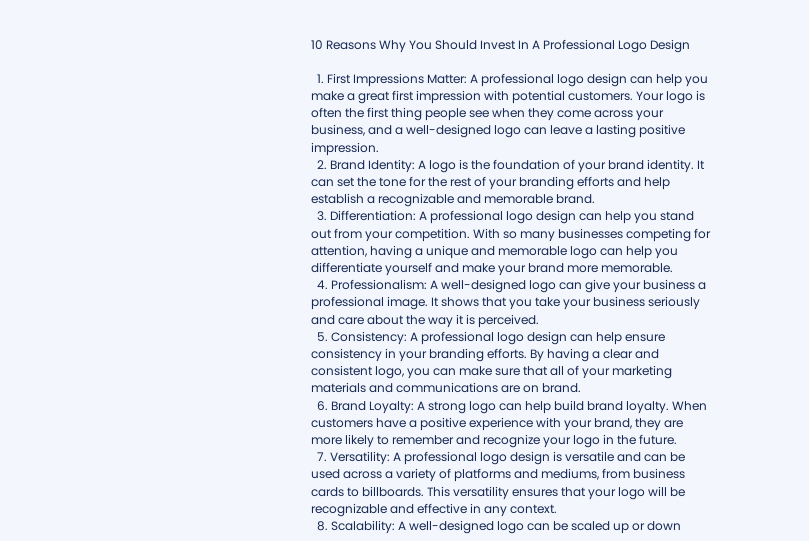10 Reasons Why You Should Invest In A Professional Logo Design

  1. First Impressions Matter: A professional logo design can help you make a great first impression with potential customers. Your logo is often the first thing people see when they come across your business, and a well-designed logo can leave a lasting positive impression.
  2. Brand Identity: A logo is the foundation of your brand identity. It can set the tone for the rest of your branding efforts and help establish a recognizable and memorable brand.
  3. Differentiation: A professional logo design can help you stand out from your competition. With so many businesses competing for attention, having a unique and memorable logo can help you differentiate yourself and make your brand more memorable.
  4. Professionalism: A well-designed logo can give your business a professional image. It shows that you take your business seriously and care about the way it is perceived.
  5. Consistency: A professional logo design can help ensure consistency in your branding efforts. By having a clear and consistent logo, you can make sure that all of your marketing materials and communications are on brand.
  6. Brand Loyalty: A strong logo can help build brand loyalty. When customers have a positive experience with your brand, they are more likely to remember and recognize your logo in the future.
  7. Versatility: A professional logo design is versatile and can be used across a variety of platforms and mediums, from business cards to billboards. This versatility ensures that your logo will be recognizable and effective in any context.
  8. Scalability: A well-designed logo can be scaled up or down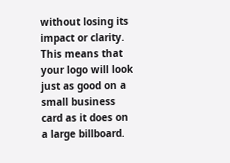without losing its impact or clarity. This means that your logo will look just as good on a small business card as it does on a large billboard.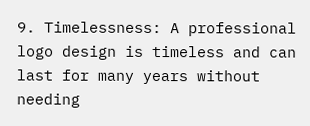9. Timelessness: A professional logo design is timeless and can last for many years without needing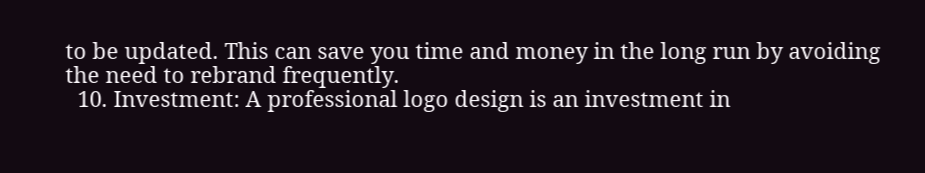to be updated. This can save you time and money in the long run by avoiding the need to rebrand frequently.
  10. Investment: A professional logo design is an investment in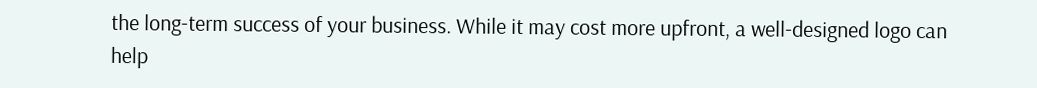the long-term success of your business. While it may cost more upfront, a well-designed logo can help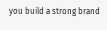you build a strong brand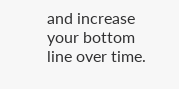and increase your bottom line over time.